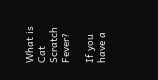What is Cat Scratch Fever?

If you have a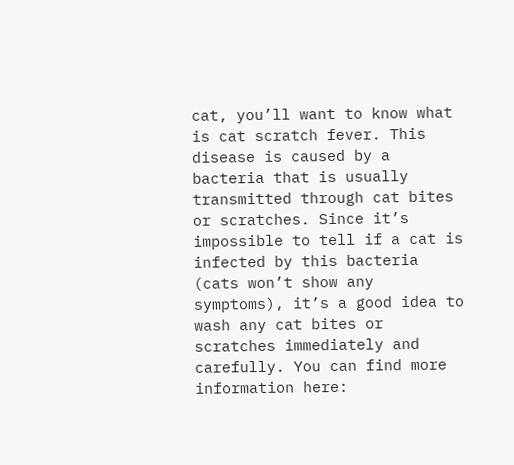cat, you’ll want to know what is cat scratch fever. This disease is caused by a bacteria that is usually transmitted through cat bites or scratches. Since it’s impossible to tell if a cat is infected by this bacteria (cats won’t show any symptoms), it’s a good idea to wash any cat bites or scratches immediately and carefully. You can find more information here: